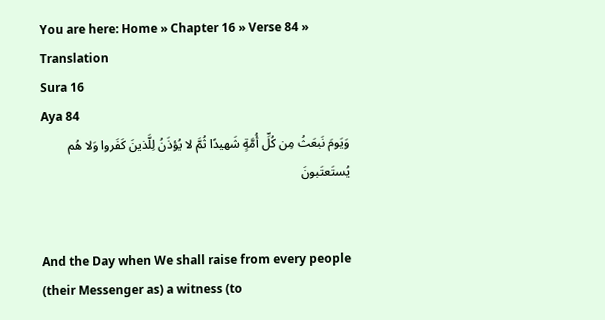You are here: Home » Chapter 16 » Verse 84 » Translation
Sura 16
Aya 84
وَيَومَ نَبعَثُ مِن كُلِّ أُمَّةٍ شَهيدًا ثُمَّ لا يُؤذَنُ لِلَّذينَ كَفَروا وَلا هُم يُستَعتَبونَ


And the Day when We shall raise from every people (their Messenger as) a witness (to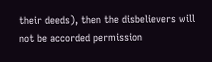their deeds), then the disbelievers will not be accorded permission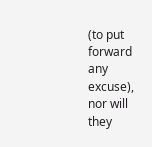(to put forward any excuse), nor will they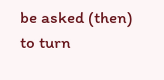be asked (then) to turn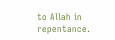to Allah in repentance.